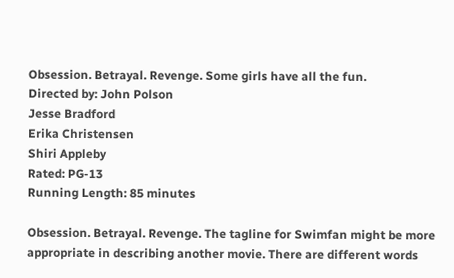Obsession. Betrayal. Revenge. Some girls have all the fun.
Directed by: John Polson
Jesse Bradford
Erika Christensen
Shiri Appleby
Rated: PG-13
Running Length: 85 minutes

Obsession. Betrayal. Revenge. The tagline for Swimfan might be more appropriate in describing another movie. There are different words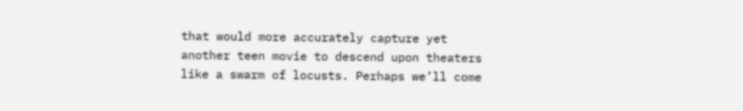that would more accurately capture yet another teen movie to descend upon theaters like a swarm of locusts. Perhaps we’ll come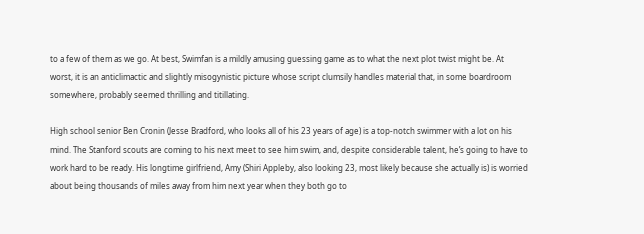to a few of them as we go. At best, Swimfan is a mildly amusing guessing game as to what the next plot twist might be. At worst, it is an anticlimactic and slightly misogynistic picture whose script clumsily handles material that, in some boardroom somewhere, probably seemed thrilling and titillating.

High school senior Ben Cronin (Jesse Bradford, who looks all of his 23 years of age) is a top-notch swimmer with a lot on his mind. The Stanford scouts are coming to his next meet to see him swim, and, despite considerable talent, he’s going to have to work hard to be ready. His longtime girlfriend, Amy (Shiri Appleby, also looking 23, most likely because she actually is) is worried about being thousands of miles away from him next year when they both go to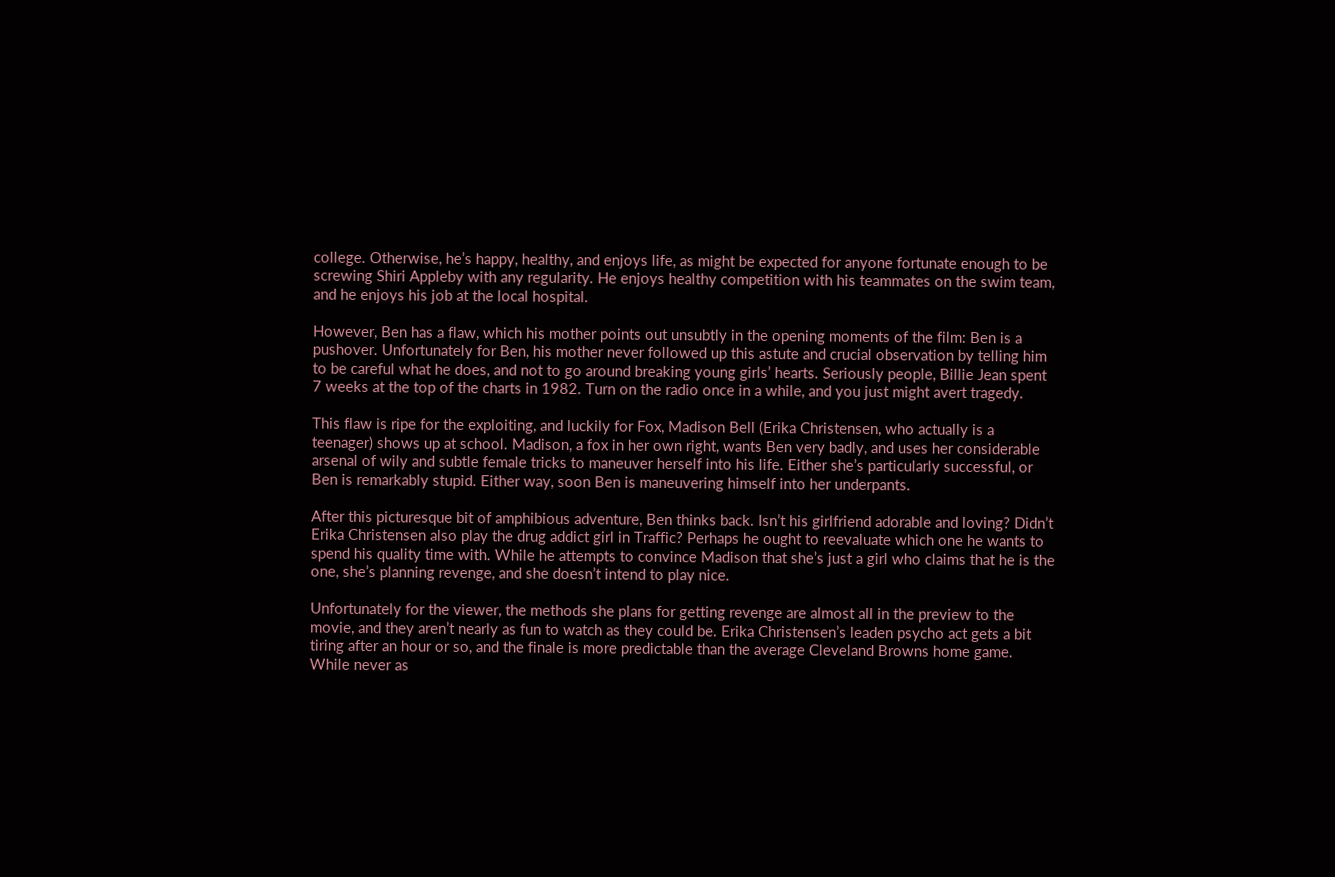college. Otherwise, he’s happy, healthy, and enjoys life, as might be expected for anyone fortunate enough to be screwing Shiri Appleby with any regularity. He enjoys healthy competition with his teammates on the swim team, and he enjoys his job at the local hospital.

However, Ben has a flaw, which his mother points out unsubtly in the opening moments of the film: Ben is a pushover. Unfortunately for Ben, his mother never followed up this astute and crucial observation by telling him to be careful what he does, and not to go around breaking young girls’ hearts. Seriously people, Billie Jean spent 7 weeks at the top of the charts in 1982. Turn on the radio once in a while, and you just might avert tragedy.

This flaw is ripe for the exploiting, and luckily for Fox, Madison Bell (Erika Christensen, who actually is a teenager) shows up at school. Madison, a fox in her own right, wants Ben very badly, and uses her considerable arsenal of wily and subtle female tricks to maneuver herself into his life. Either she’s particularly successful, or Ben is remarkably stupid. Either way, soon Ben is maneuvering himself into her underpants.

After this picturesque bit of amphibious adventure, Ben thinks back. Isn’t his girlfriend adorable and loving? Didn’t Erika Christensen also play the drug addict girl in Traffic? Perhaps he ought to reevaluate which one he wants to spend his quality time with. While he attempts to convince Madison that she’s just a girl who claims that he is the one, she’s planning revenge, and she doesn’t intend to play nice.

Unfortunately for the viewer, the methods she plans for getting revenge are almost all in the preview to the movie, and they aren’t nearly as fun to watch as they could be. Erika Christensen’s leaden psycho act gets a bit tiring after an hour or so, and the finale is more predictable than the average Cleveland Browns home game. While never as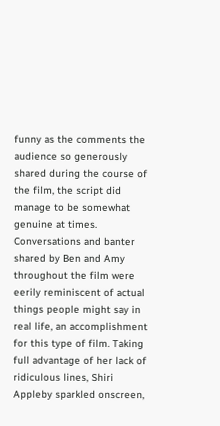funny as the comments the audience so generously shared during the course of the film, the script did manage to be somewhat genuine at times. Conversations and banter shared by Ben and Amy throughout the film were eerily reminiscent of actual things people might say in real life, an accomplishment for this type of film. Taking full advantage of her lack of ridiculous lines, Shiri Appleby sparkled onscreen,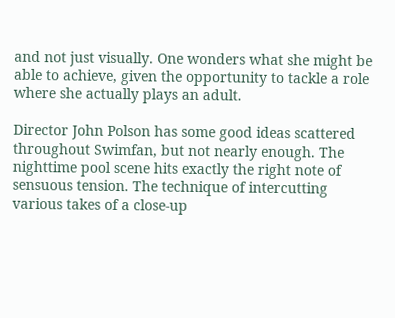and not just visually. One wonders what she might be able to achieve, given the opportunity to tackle a role where she actually plays an adult.

Director John Polson has some good ideas scattered throughout Swimfan, but not nearly enough. The nighttime pool scene hits exactly the right note of sensuous tension. The technique of intercutting various takes of a close-up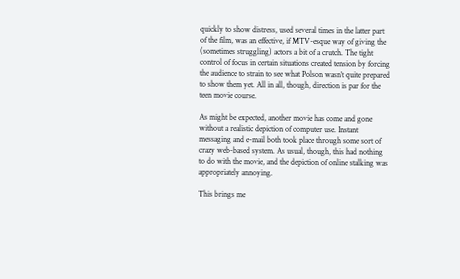quickly to show distress, used several times in the latter part of the film, was an effective, if MTV-esque way of giving the (sometimes struggling) actors a bit of a crutch. The tight control of focus in certain situations created tension by forcing the audience to strain to see what Polson wasn’t quite prepared to show them yet. All in all, though, direction is par for the teen movie course.

As might be expected, another movie has come and gone without a realistic depiction of computer use. Instant messaging and e-mail both took place through some sort of crazy web-based system. As usual, though, this had nothing to do with the movie, and the depiction of online stalking was appropriately annoying.

This brings me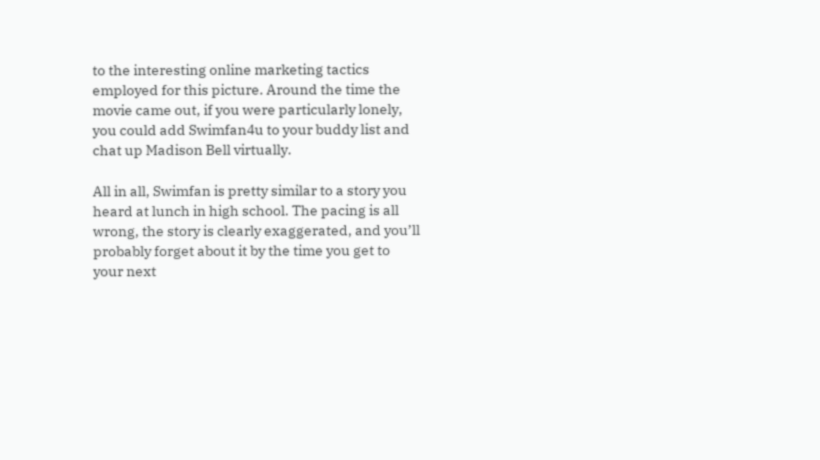to the interesting online marketing tactics employed for this picture. Around the time the movie came out, if you were particularly lonely, you could add Swimfan4u to your buddy list and chat up Madison Bell virtually.

All in all, Swimfan is pretty similar to a story you heard at lunch in high school. The pacing is all wrong, the story is clearly exaggerated, and you’ll probably forget about it by the time you get to your next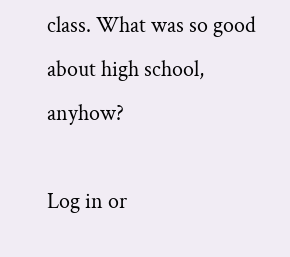class. What was so good about high school, anyhow?

Log in or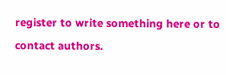register to write something here or to contact authors.